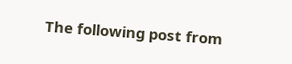The following post from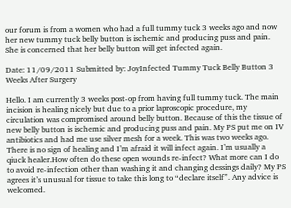our forum is from a women who had a full tummy tuck 3 weeks ago and now her new tummy tuck belly button is ischemic and producing puss and pain. She is concerned that her belly button will get infected again.

Date: 11/09/2011 Submitted by: JoyInfected Tummy Tuck Belly Button 3 Weeks After Surgery

Hello. I am currently 3 weeks post-op from having full tummy tuck. The main incision is healing nicely but due to a prior laproscopic procedure, my circulation was compromised around belly button. Because of this the tissue of new belly button is ischemic and producing puss and pain. My PS put me on IV antibiotics and had me use silver mesh for a week. This was two weeks ago. There is no sign of healing and I’m afraid it will infect again. I’m usually a qiuck healer.How often do these open wounds re-infect? What more can I do to avoid re-infection other than washing it and changing dessings daily? My PS agrees it’s unusual for tissue to take this long to “declare itself”. Any advice is welcomed.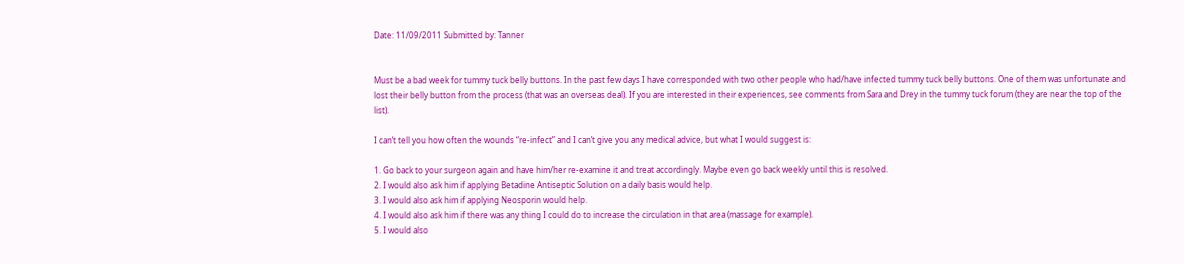Date: 11/09/2011 Submitted by: Tanner


Must be a bad week for tummy tuck belly buttons. In the past few days I have corresponded with two other people who had/have infected tummy tuck belly buttons. One of them was unfortunate and lost their belly button from the process (that was an overseas deal). If you are interested in their experiences, see comments from Sara and Drey in the tummy tuck forum (they are near the top of the list).

I can’t tell you how often the wounds “re-infect” and I can’t give you any medical advice, but what I would suggest is:

1. Go back to your surgeon again and have him/her re-examine it and treat accordingly. Maybe even go back weekly until this is resolved.
2. I would also ask him if applying Betadine Antiseptic Solution on a daily basis would help.
3. I would also ask him if applying Neosporin would help.
4. I would also ask him if there was any thing I could do to increase the circulation in that area (massage for example).
5. I would also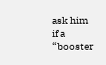ask him if a “booster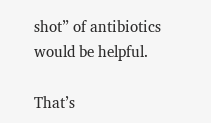shot” of antibiotics would be helpful.

That’s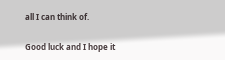all I can think of.

Good luck and I hope it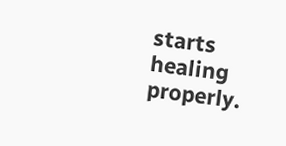starts healing properly.